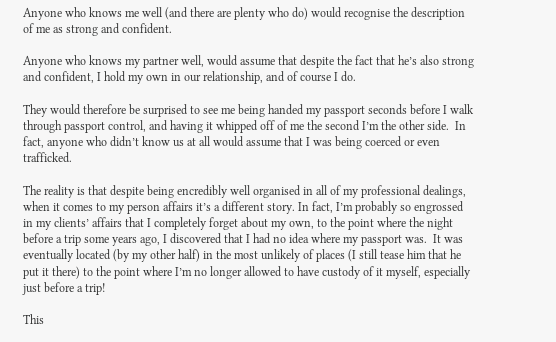Anyone who knows me well (and there are plenty who do) would recognise the description of me as strong and confident.

Anyone who knows my partner well, would assume that despite the fact that he’s also strong and confident, I hold my own in our relationship, and of course I do.

They would therefore be surprised to see me being handed my passport seconds before I walk through passport control, and having it whipped off of me the second I’m the other side.  In fact, anyone who didn’t know us at all would assume that I was being coerced or even trafficked.

The reality is that despite being encredibly well organised in all of my professional dealings, when it comes to my person affairs it’s a different story. In fact, I’m probably so engrossed in my clients’ affairs that I completely forget about my own, to the point where the night before a trip some years ago, I discovered that I had no idea where my passport was.  It was eventually located (by my other half) in the most unlikely of places (I still tease him that he put it there) to the point where I’m no longer allowed to have custody of it myself, especially just before a trip!

This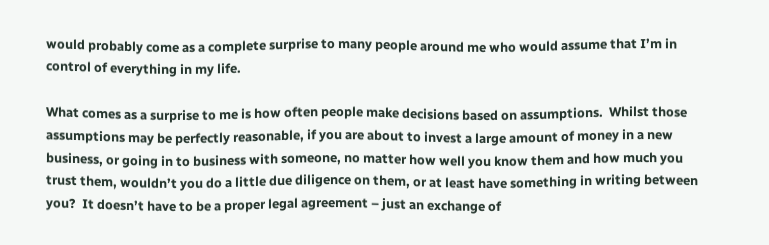would probably come as a complete surprise to many people around me who would assume that I’m in control of everything in my life.

What comes as a surprise to me is how often people make decisions based on assumptions.  Whilst those assumptions may be perfectly reasonable, if you are about to invest a large amount of money in a new business, or going in to business with someone, no matter how well you know them and how much you trust them, wouldn’t you do a little due diligence on them, or at least have something in writing between you?  It doesn’t have to be a proper legal agreement – just an exchange of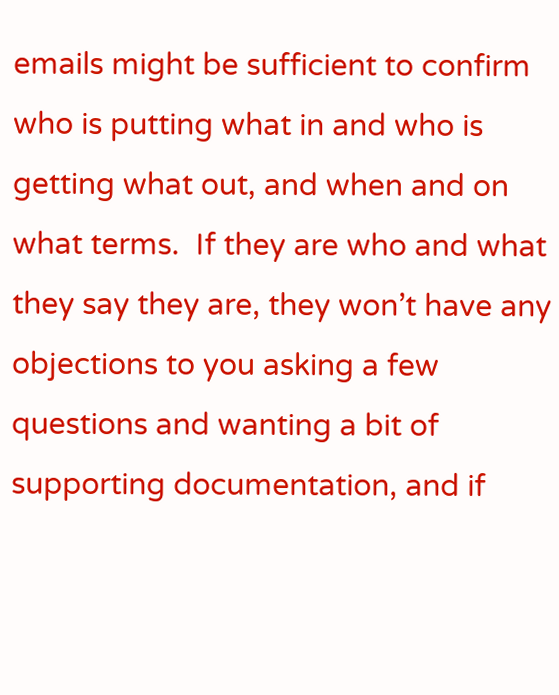emails might be sufficient to confirm who is putting what in and who is getting what out, and when and on what terms.  If they are who and what they say they are, they won’t have any objections to you asking a few questions and wanting a bit of supporting documentation, and if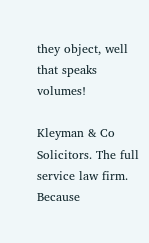they object, well that speaks volumes!

Kleyman & Co Solicitors. The full service law firm. Because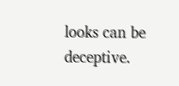looks can be deceptive.